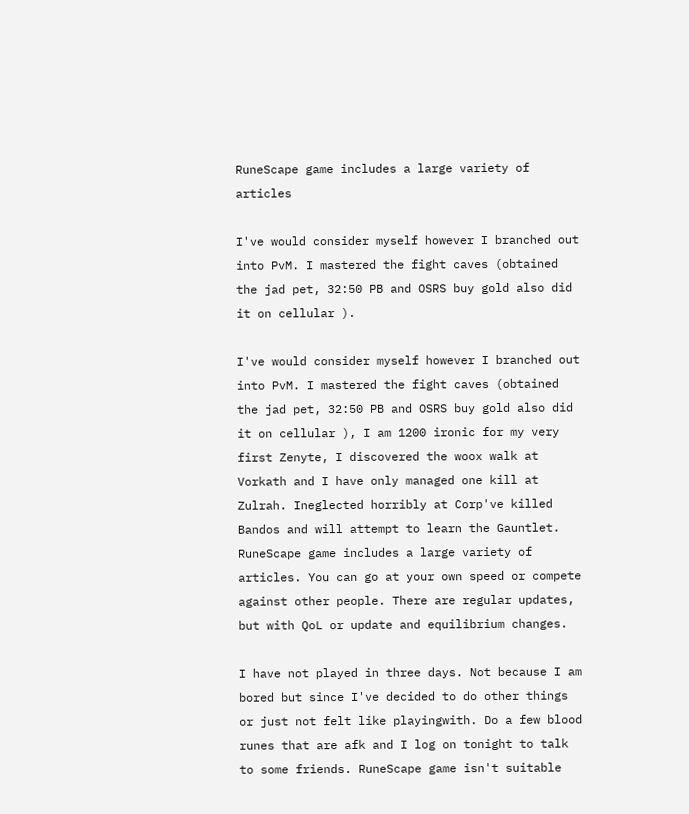RuneScape game includes a large variety of articles

I've would consider myself however I branched out into PvM. I mastered the fight caves (obtained the jad pet, 32:50 PB and OSRS buy gold also did it on cellular ).

I've would consider myself however I branched out into PvM. I mastered the fight caves (obtained the jad pet, 32:50 PB and OSRS buy gold also did it on cellular ), I am 1200 ironic for my very first Zenyte, I discovered the woox walk at Vorkath and I have only managed one kill at Zulrah. Ineglected horribly at Corp've killed Bandos and will attempt to learn the Gauntlet. RuneScape game includes a large variety of articles. You can go at your own speed or compete against other people. There are regular updates, but with QoL or update and equilibrium changes.

I have not played in three days. Not because I am bored but since I've decided to do other things or just not felt like playingwith. Do a few blood runes that are afk and I log on tonight to talk to some friends. RuneScape game isn't suitable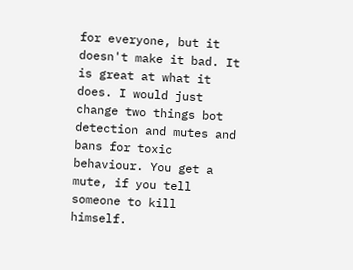for everyone, but it doesn't make it bad. It is great at what it does. I would just change two things bot detection and mutes and bans for toxic behaviour. You get a mute, if you tell someone to kill himself.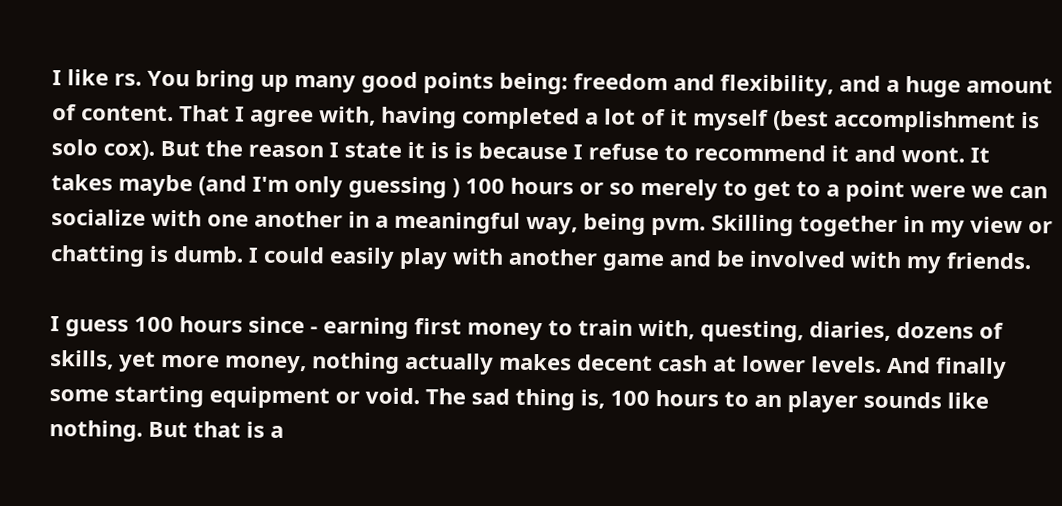I like rs. You bring up many good points being: freedom and flexibility, and a huge amount of content. That I agree with, having completed a lot of it myself (best accomplishment is solo cox). But the reason I state it is is because I refuse to recommend it and wont. It takes maybe (and I'm only guessing ) 100 hours or so merely to get to a point were we can socialize with one another in a meaningful way, being pvm. Skilling together in my view or chatting is dumb. I could easily play with another game and be involved with my friends.

I guess 100 hours since - earning first money to train with, questing, diaries, dozens of skills, yet more money, nothing actually makes decent cash at lower levels. And finally some starting equipment or void. The sad thing is, 100 hours to an player sounds like nothing. But that is a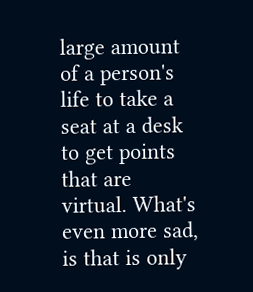large amount of a person's life to take a seat at a desk to get points that are virtual. What's even more sad, is that is only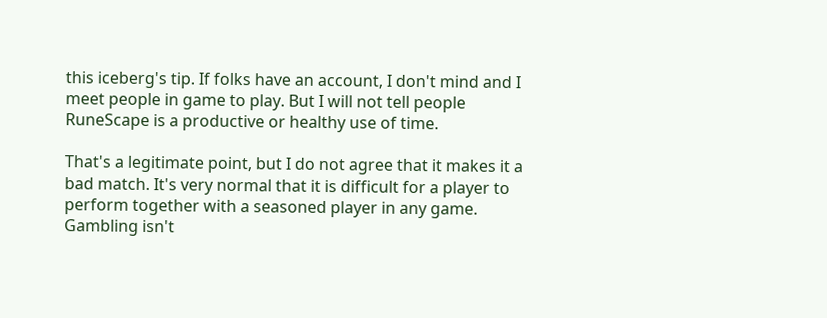this iceberg's tip. If folks have an account, I don't mind and I meet people in game to play. But I will not tell people RuneScape is a productive or healthy use of time.

That's a legitimate point, but I do not agree that it makes it a bad match. It's very normal that it is difficult for a player to perform together with a seasoned player in any game. Gambling isn't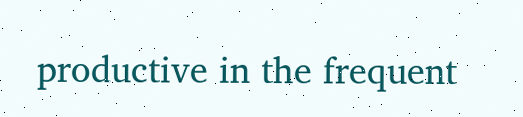productive in the frequent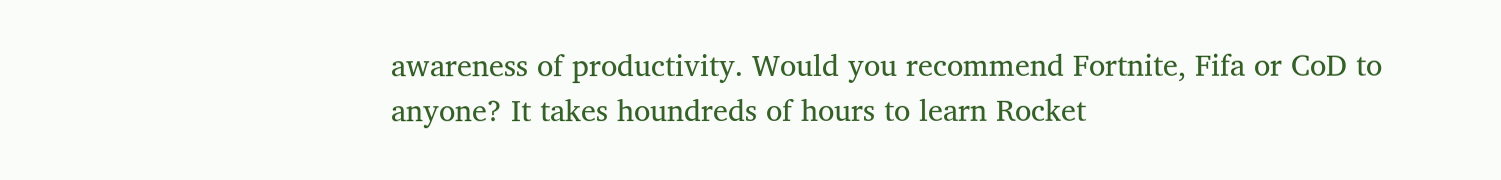awareness of productivity. Would you recommend Fortnite, Fifa or CoD to anyone? It takes houndreds of hours to learn Rocket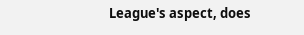League's aspect, does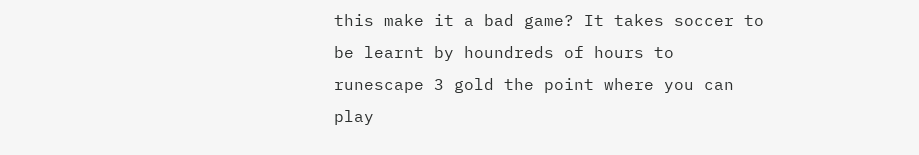this make it a bad game? It takes soccer to be learnt by houndreds of hours to runescape 3 gold the point where you can play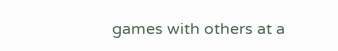games with others at a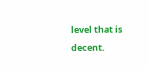level that is decent.